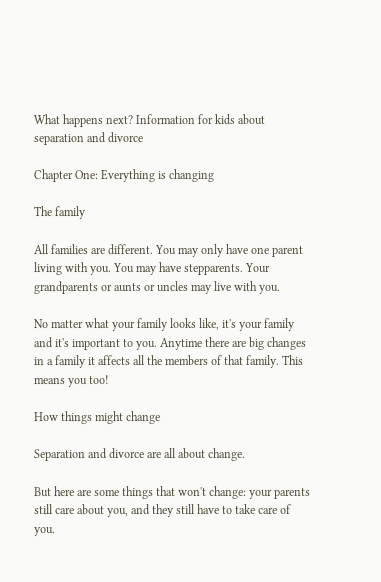What happens next? Information for kids about separation and divorce

Chapter One: Everything is changing

The family

All families are different. You may only have one parent living with you. You may have stepparents. Your grandparents or aunts or uncles may live with you.

No matter what your family looks like, it's your family and it's important to you. Anytime there are big changes in a family it affects all the members of that family. This means you too!

How things might change

Separation and divorce are all about change.

But here are some things that won't change: your parents still care about you, and they still have to take care of you.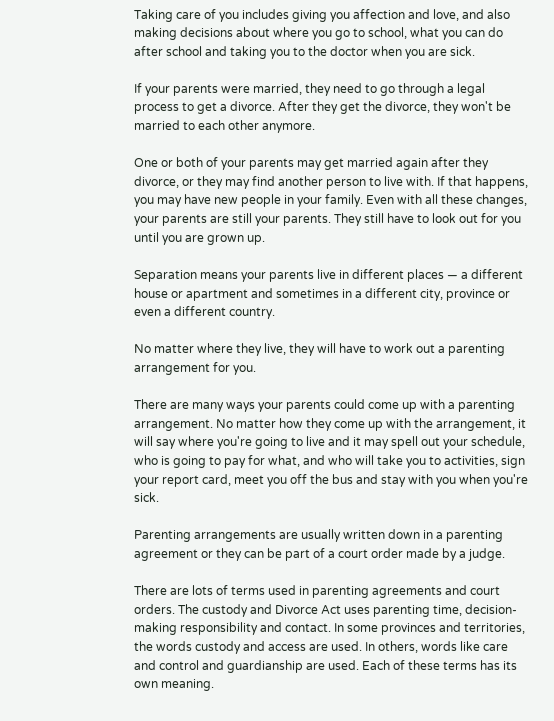Taking care of you includes giving you affection and love, and also making decisions about where you go to school, what you can do after school and taking you to the doctor when you are sick.

If your parents were married, they need to go through a legal process to get a divorce. After they get the divorce, they won't be married to each other anymore.

One or both of your parents may get married again after they divorce, or they may find another person to live with. If that happens, you may have new people in your family. Even with all these changes, your parents are still your parents. They still have to look out for you until you are grown up.

Separation means your parents live in different places — a different house or apartment and sometimes in a different city, province or even a different country.

No matter where they live, they will have to work out a parenting arrangement for you.

There are many ways your parents could come up with a parenting arrangement. No matter how they come up with the arrangement, it will say where you're going to live and it may spell out your schedule, who is going to pay for what, and who will take you to activities, sign your report card, meet you off the bus and stay with you when you're sick.

Parenting arrangements are usually written down in a parenting agreement or they can be part of a court order made by a judge.

There are lots of terms used in parenting agreements and court orders. The custody and Divorce Act uses parenting time, decision-making responsibility and contact. In some provinces and territories, the words custody and access are used. In others, words like care and control and guardianship are used. Each of these terms has its own meaning.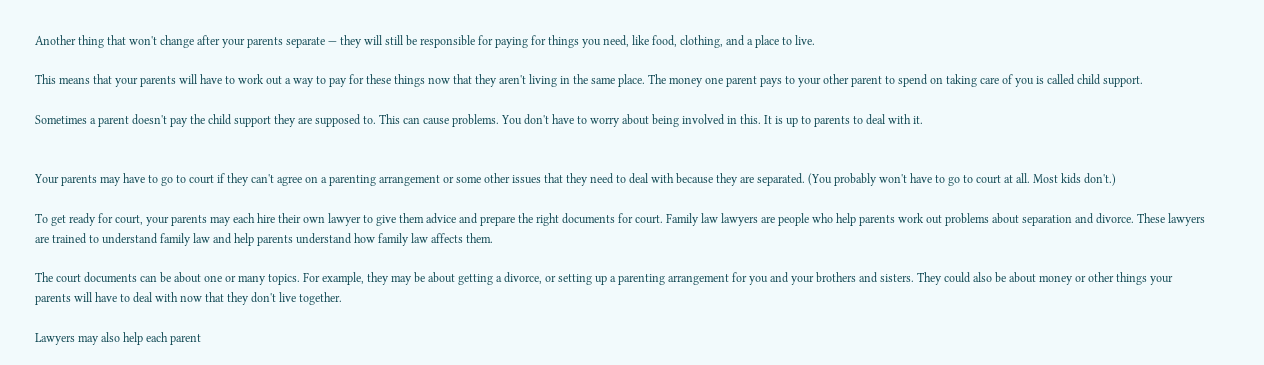Another thing that won't change after your parents separate — they will still be responsible for paying for things you need, like food, clothing, and a place to live.

This means that your parents will have to work out a way to pay for these things now that they aren't living in the same place. The money one parent pays to your other parent to spend on taking care of you is called child support.

Sometimes a parent doesn't pay the child support they are supposed to. This can cause problems. You don't have to worry about being involved in this. It is up to parents to deal with it.


Your parents may have to go to court if they can't agree on a parenting arrangement or some other issues that they need to deal with because they are separated. (You probably won't have to go to court at all. Most kids don't.)

To get ready for court, your parents may each hire their own lawyer to give them advice and prepare the right documents for court. Family law lawyers are people who help parents work out problems about separation and divorce. These lawyers are trained to understand family law and help parents understand how family law affects them.

The court documents can be about one or many topics. For example, they may be about getting a divorce, or setting up a parenting arrangement for you and your brothers and sisters. They could also be about money or other things your parents will have to deal with now that they don't live together.

Lawyers may also help each parent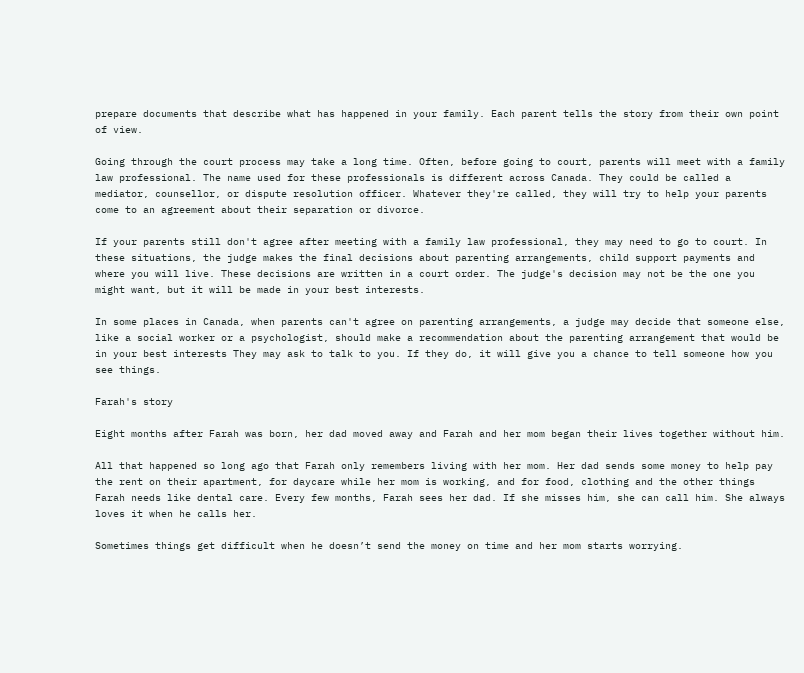prepare documents that describe what has happened in your family. Each parent tells the story from their own point of view.

Going through the court process may take a long time. Often, before going to court, parents will meet with a family law professional. The name used for these professionals is different across Canada. They could be called a mediator, counsellor, or dispute resolution officer. Whatever they're called, they will try to help your parents come to an agreement about their separation or divorce.

If your parents still don't agree after meeting with a family law professional, they may need to go to court. In these situations, the judge makes the final decisions about parenting arrangements, child support payments and where you will live. These decisions are written in a court order. The judge's decision may not be the one you might want, but it will be made in your best interests.

In some places in Canada, when parents can't agree on parenting arrangements, a judge may decide that someone else, like a social worker or a psychologist, should make a recommendation about the parenting arrangement that would be in your best interests They may ask to talk to you. If they do, it will give you a chance to tell someone how you see things.

Farah's story

Eight months after Farah was born, her dad moved away and Farah and her mom began their lives together without him.

All that happened so long ago that Farah only remembers living with her mom. Her dad sends some money to help pay the rent on their apartment, for daycare while her mom is working, and for food, clothing and the other things Farah needs like dental care. Every few months, Farah sees her dad. If she misses him, she can call him. She always loves it when he calls her.

Sometimes things get difficult when he doesn’t send the money on time and her mom starts worrying.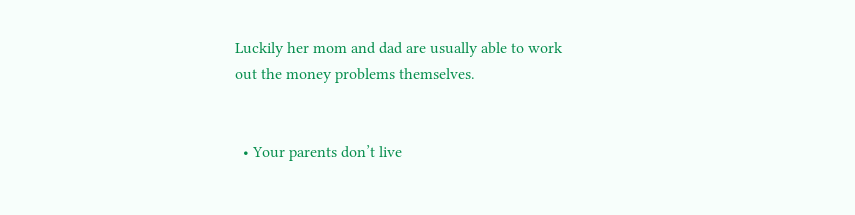Luckily her mom and dad are usually able to work out the money problems themselves.


  • Your parents don’t live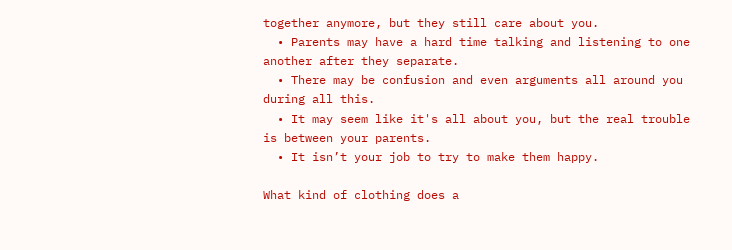together anymore, but they still care about you.
  • Parents may have a hard time talking and listening to one another after they separate.
  • There may be confusion and even arguments all around you during all this.
  • It may seem like it's all about you, but the real trouble is between your parents.
  • It isn’t your job to try to make them happy.

What kind of clothing does a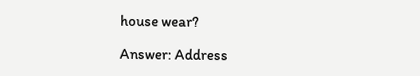house wear?

Answer: Address